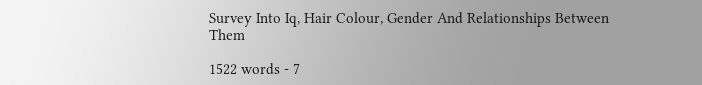Survey Into Iq, Hair Colour, Gender And Relationships Between Them

1522 words - 7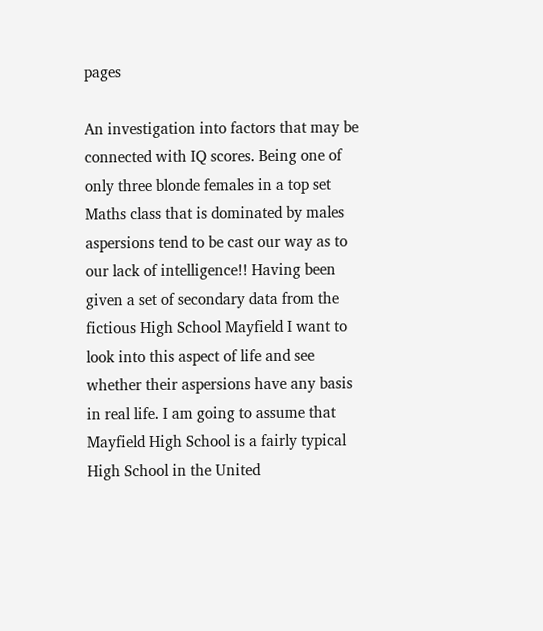pages

An investigation into factors that may be connected with IQ scores. Being one of only three blonde females in a top set Maths class that is dominated by males aspersions tend to be cast our way as to our lack of intelligence!! Having been given a set of secondary data from the fictious High School Mayfield I want to look into this aspect of life and see whether their aspersions have any basis in real life. I am going to assume that Mayfield High School is a fairly typical High School in the United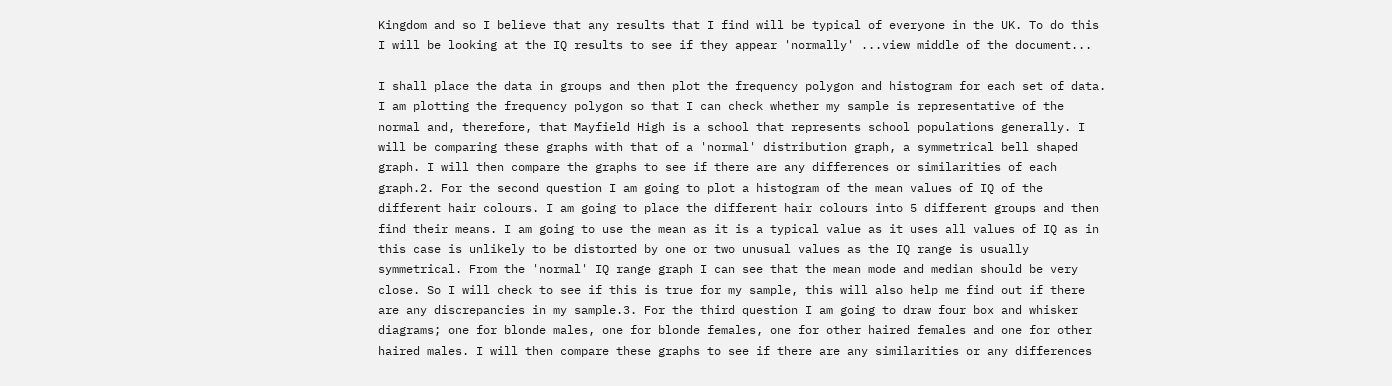Kingdom and so I believe that any results that I find will be typical of everyone in the UK. To do this I will be looking at the IQ results to see if they appear 'normally' ...view middle of the document...

I shall place the data in groups and then plot the frequency polygon and histogram for each set of data. I am plotting the frequency polygon so that I can check whether my sample is representative of the normal and, therefore, that Mayfield High is a school that represents school populations generally. I will be comparing these graphs with that of a 'normal' distribution graph, a symmetrical bell shaped graph. I will then compare the graphs to see if there are any differences or similarities of each graph.2. For the second question I am going to plot a histogram of the mean values of IQ of the different hair colours. I am going to place the different hair colours into 5 different groups and then find their means. I am going to use the mean as it is a typical value as it uses all values of IQ as in this case is unlikely to be distorted by one or two unusual values as the IQ range is usually symmetrical. From the 'normal' IQ range graph I can see that the mean mode and median should be very close. So I will check to see if this is true for my sample, this will also help me find out if there are any discrepancies in my sample.3. For the third question I am going to draw four box and whisker diagrams; one for blonde males, one for blonde females, one for other haired females and one for other haired males. I will then compare these graphs to see if there are any similarities or any differences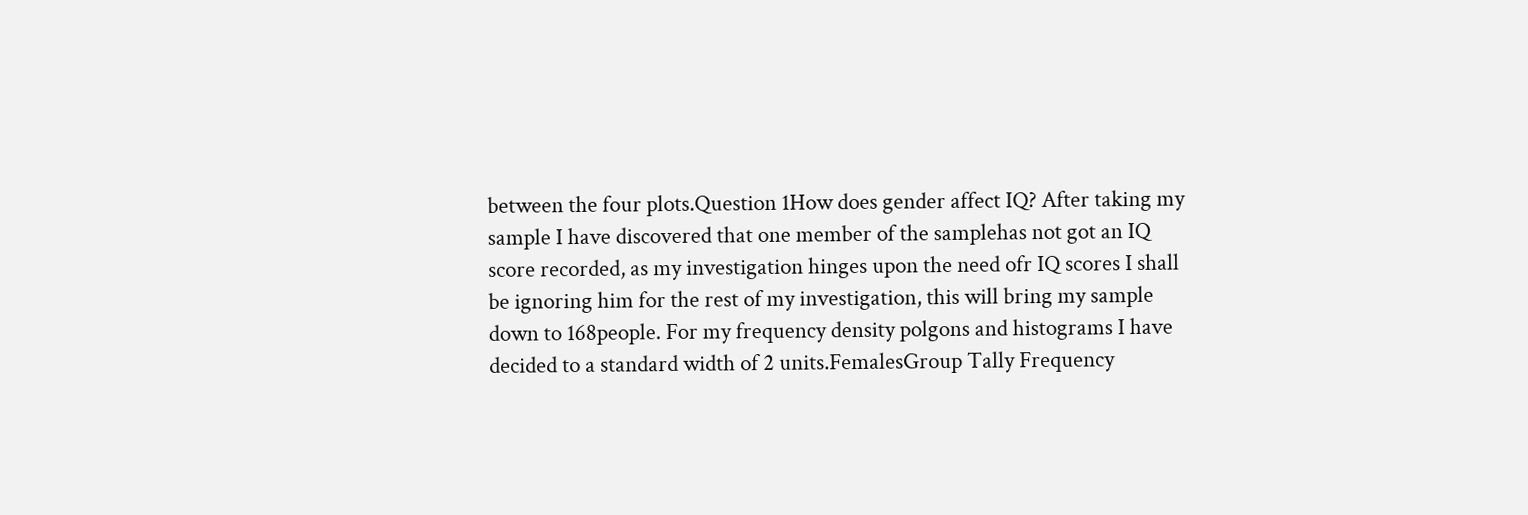between the four plots.Question 1How does gender affect IQ? After taking my sample I have discovered that one member of the samplehas not got an IQ score recorded, as my investigation hinges upon the need ofr IQ scores I shall be ignoring him for the rest of my investigation, this will bring my sample down to 168people. For my frequency density polgons and histograms I have decided to a standard width of 2 units.FemalesGroup Tally Frequency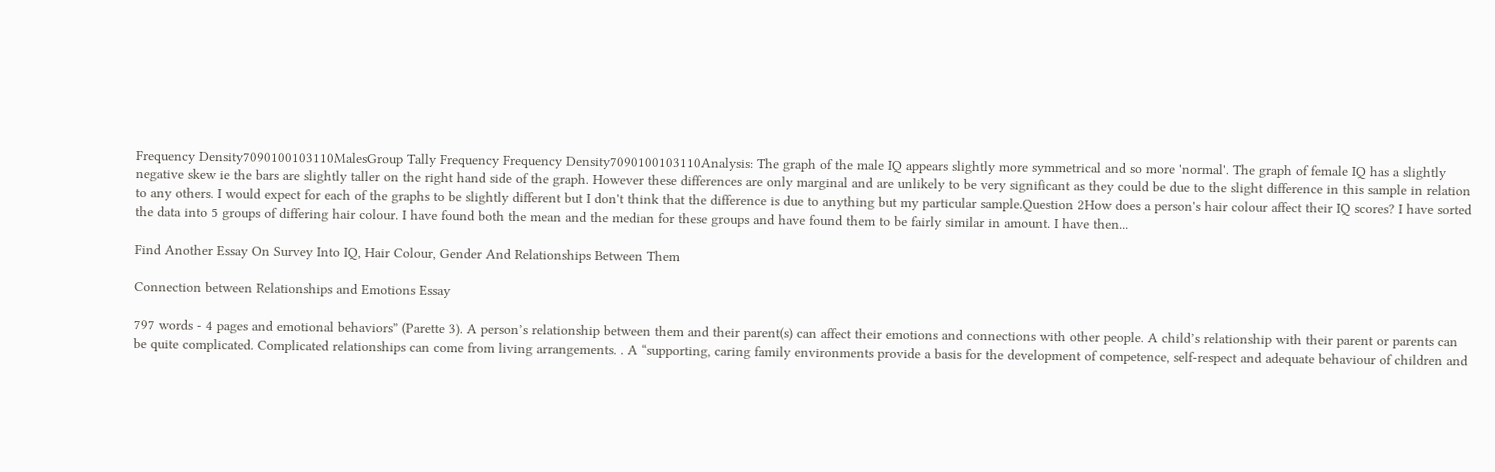Frequency Density7090100103110MalesGroup Tally Frequency Frequency Density7090100103110Analysis: The graph of the male IQ appears slightly more symmetrical and so more 'normal'. The graph of female IQ has a slightly negative skew ie the bars are slightly taller on the right hand side of the graph. However these differences are only marginal and are unlikely to be very significant as they could be due to the slight difference in this sample in relation to any others. I would expect for each of the graphs to be slightly different but I don't think that the difference is due to anything but my particular sample.Question 2How does a person's hair colour affect their IQ scores? I have sorted the data into 5 groups of differing hair colour. I have found both the mean and the median for these groups and have found them to be fairly similar in amount. I have then...

Find Another Essay On Survey Into IQ, Hair Colour, Gender And Relationships Between Them

Connection between Relationships and Emotions Essay

797 words - 4 pages and emotional behaviors” (Parette 3). A person’s relationship between them and their parent(s) can affect their emotions and connections with other people. A child’s relationship with their parent or parents can be quite complicated. Complicated relationships can come from living arrangements. . A “supporting, caring family environments provide a basis for the development of competence, self-respect and adequate behaviour of children and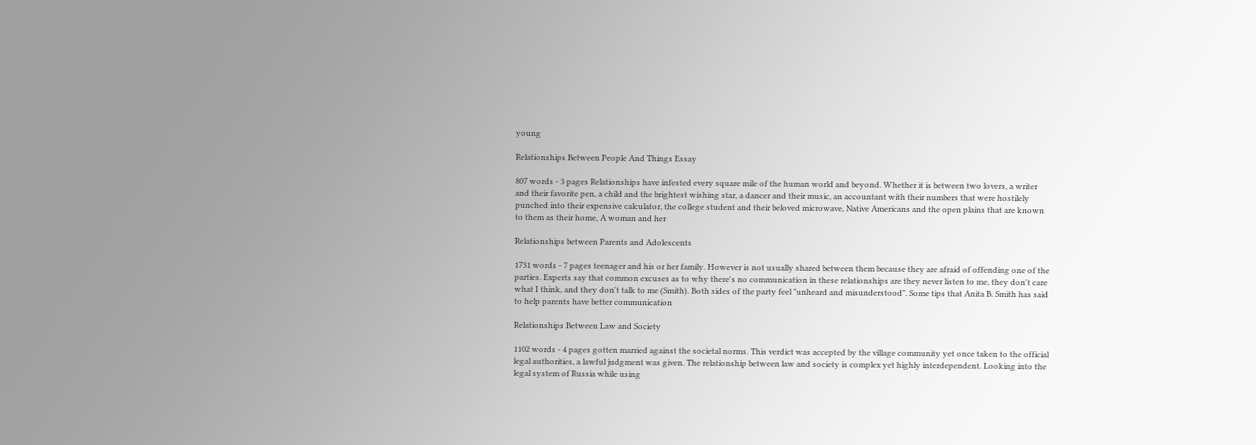young

Relationships Between People And Things Essay

807 words - 3 pages Relationships have infested every square mile of the human world and beyond. Whether it is between two lovers, a writer and their favorite pen, a child and the brightest wishing star, a dancer and their music, an accountant with their numbers that were hostilely punched into their expensive calculator, the college student and their beloved microwave, Native Americans and the open plains that are known to them as their home, A woman and her

Relationships between Parents and Adolescents

1731 words - 7 pages teenager and his or her family. However is not usually shared between them because they are afraid of offending one of the parties. Experts say that common excuses as to why there's no communication in these relationships are they never listen to me, they don't care what I think, and they don't talk to me (Smith). Both sides of the party feel "unheard and misunderstood". Some tips that Anita B. Smith has said to help parents have better communication

Relationships Between Law and Society

1102 words - 4 pages gotten married against the societal norms. This verdict was accepted by the village community yet once taken to the official legal authorities, a lawful judgment was given. The relationship between law and society is complex yet highly interdependent. Looking into the legal system of Russia while using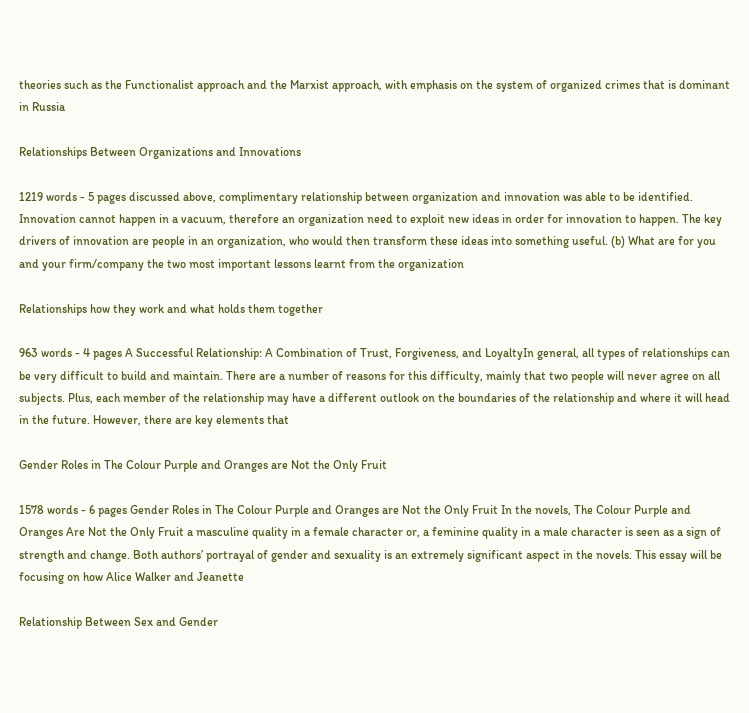theories such as the Functionalist approach and the Marxist approach, with emphasis on the system of organized crimes that is dominant in Russia

Relationships Between Organizations and Innovations

1219 words - 5 pages discussed above, complimentary relationship between organization and innovation was able to be identified. Innovation cannot happen in a vacuum, therefore an organization need to exploit new ideas in order for innovation to happen. The key drivers of innovation are people in an organization, who would then transform these ideas into something useful. (b) What are for you and your firm/company the two most important lessons learnt from the organization

Relationships how they work and what holds them together

963 words - 4 pages A Successful Relationship: A Combination of Trust, Forgiveness, and LoyaltyIn general, all types of relationships can be very difficult to build and maintain. There are a number of reasons for this difficulty, mainly that two people will never agree on all subjects. Plus, each member of the relationship may have a different outlook on the boundaries of the relationship and where it will head in the future. However, there are key elements that

Gender Roles in The Colour Purple and Oranges are Not the Only Fruit

1578 words - 6 pages Gender Roles in The Colour Purple and Oranges are Not the Only Fruit In the novels, The Colour Purple and Oranges Are Not the Only Fruit a masculine quality in a female character or, a feminine quality in a male character is seen as a sign of strength and change. Both authors’ portrayal of gender and sexuality is an extremely significant aspect in the novels. This essay will be focusing on how Alice Walker and Jeanette

Relationship Between Sex and Gender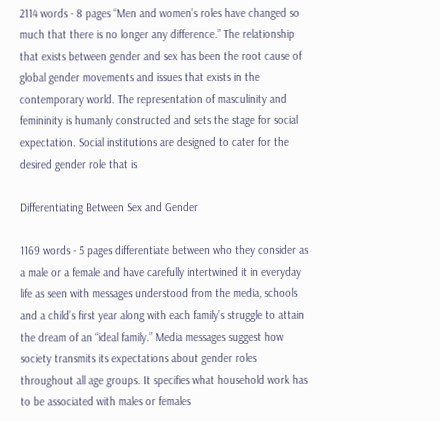2114 words - 8 pages “Men and women’s roles have changed so much that there is no longer any difference.” The relationship that exists between gender and sex has been the root cause of global gender movements and issues that exists in the contemporary world. The representation of masculinity and femininity is humanly constructed and sets the stage for social expectation. Social institutions are designed to cater for the desired gender role that is

Differentiating Between Sex and Gender

1169 words - 5 pages differentiate between who they consider as a male or a female and have carefully intertwined it in everyday life as seen with messages understood from the media, schools and a child’s first year along with each family’s struggle to attain the dream of an “ideal family.” Media messages suggest how society transmits its expectations about gender roles throughout all age groups. It specifies what household work has to be associated with males or females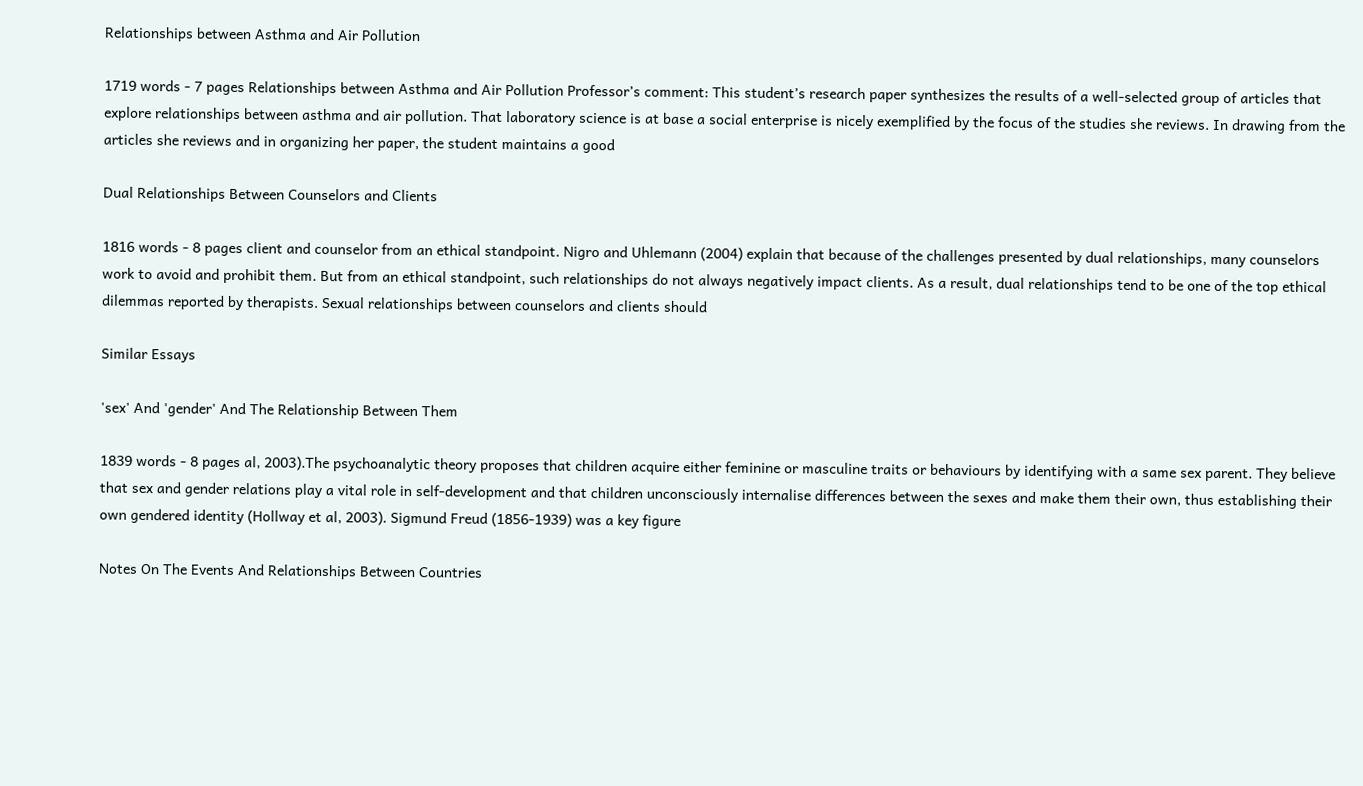Relationships between Asthma and Air Pollution

1719 words - 7 pages Relationships between Asthma and Air Pollution Professor’s comment: This student’s research paper synthesizes the results of a well-selected group of articles that explore relationships between asthma and air pollution. That laboratory science is at base a social enterprise is nicely exemplified by the focus of the studies she reviews. In drawing from the articles she reviews and in organizing her paper, the student maintains a good

Dual Relationships Between Counselors and Clients

1816 words - 8 pages client and counselor from an ethical standpoint. Nigro and Uhlemann (2004) explain that because of the challenges presented by dual relationships, many counselors work to avoid and prohibit them. But from an ethical standpoint, such relationships do not always negatively impact clients. As a result, dual relationships tend to be one of the top ethical dilemmas reported by therapists. Sexual relationships between counselors and clients should

Similar Essays

'sex' And 'gender' And The Relationship Between Them

1839 words - 8 pages al, 2003).The psychoanalytic theory proposes that children acquire either feminine or masculine traits or behaviours by identifying with a same sex parent. They believe that sex and gender relations play a vital role in self-development and that children unconsciously internalise differences between the sexes and make them their own, thus establishing their own gendered identity (Hollway et al, 2003). Sigmund Freud (1856-1939) was a key figure

Notes On The Events And Relationships Between Countries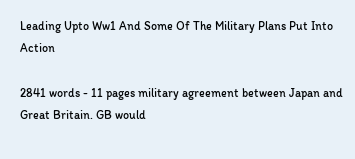Leading Upto Ww1 And Some Of The Military Plans Put Into Action

2841 words - 11 pages military agreement between Japan and Great Britain. GB would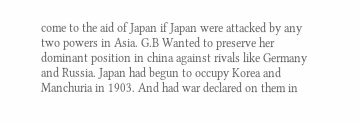come to the aid of Japan if Japan were attacked by any two powers in Asia. G.B Wanted to preserve her dominant position in china against rivals like Germany and Russia. Japan had begun to occupy Korea and Manchuria in 1903. And had war declared on them in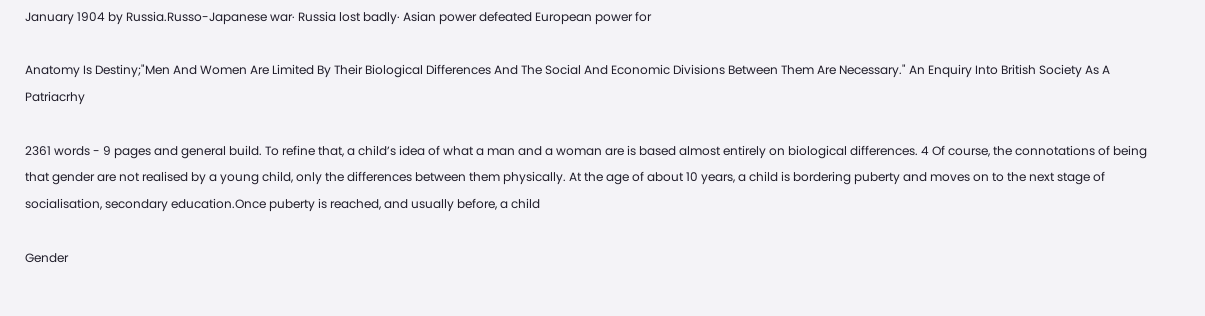January 1904 by Russia.Russo-Japanese war· Russia lost badly· Asian power defeated European power for

Anatomy Is Destiny;"Men And Women Are Limited By Their Biological Differences And The Social And Economic Divisions Between Them Are Necessary." An Enquiry Into British Society As A Patriacrhy

2361 words - 9 pages and general build. To refine that, a child’s idea of what a man and a woman are is based almost entirely on biological differences. 4 Of course, the connotations of being that gender are not realised by a young child, only the differences between them physically. At the age of about 10 years, a child is bordering puberty and moves on to the next stage of socialisation, secondary education.Once puberty is reached, and usually before, a child

Gender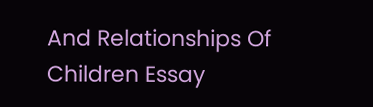And Relationships Of Children Essay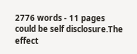2776 words - 11 pages could be self disclosure.The effect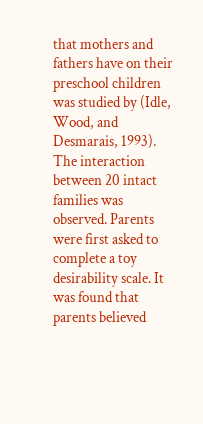that mothers and fathers have on their preschool children was studied by (Idle, Wood, and Desmarais, 1993). The interaction between 20 intact families was observed. Parents were first asked to complete a toy desirability scale. It was found that parents believed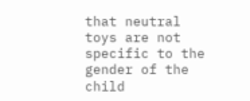that neutral toys are not specific to the gender of the child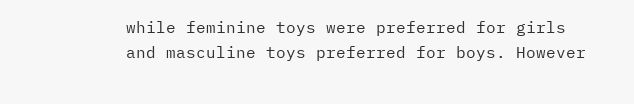while feminine toys were preferred for girls and masculine toys preferred for boys. However